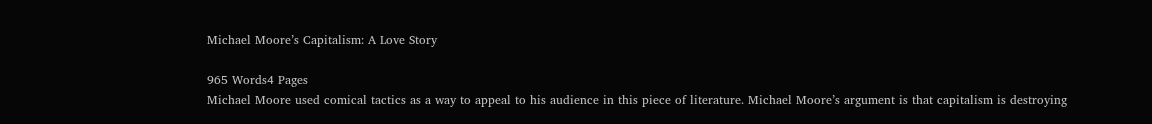Michael Moore’s Capitalism: A Love Story

965 Words4 Pages
Michael Moore used comical tactics as a way to appeal to his audience in this piece of literature. Michael Moore’s argument is that capitalism is destroying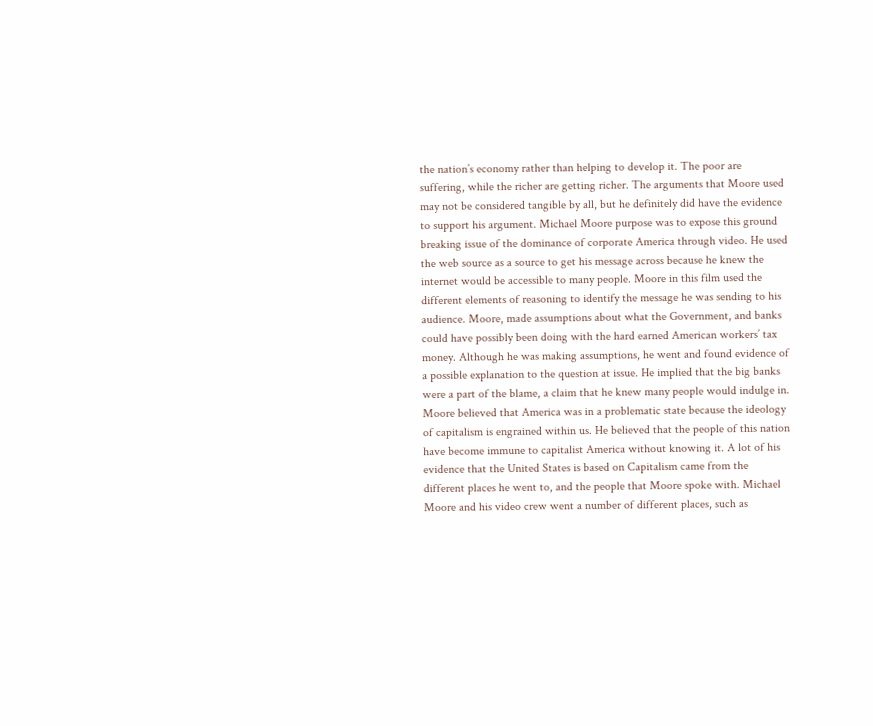the nation’s economy rather than helping to develop it. The poor are suffering, while the richer are getting richer. The arguments that Moore used may not be considered tangible by all, but he definitely did have the evidence to support his argument. Michael Moore purpose was to expose this ground breaking issue of the dominance of corporate America through video. He used the web source as a source to get his message across because he knew the internet would be accessible to many people. Moore in this film used the different elements of reasoning to identify the message he was sending to his audience. Moore, made assumptions about what the Government, and banks could have possibly been doing with the hard earned American workers’ tax money. Although he was making assumptions, he went and found evidence of a possible explanation to the question at issue. He implied that the big banks were a part of the blame, a claim that he knew many people would indulge in. Moore believed that America was in a problematic state because the ideology of capitalism is engrained within us. He believed that the people of this nation have become immune to capitalist America without knowing it. A lot of his evidence that the United States is based on Capitalism came from the different places he went to, and the people that Moore spoke with. Michael Moore and his video crew went a number of different places, such as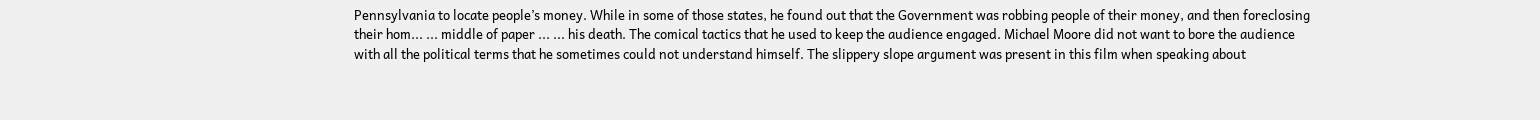Pennsylvania to locate people’s money. While in some of those states, he found out that the Government was robbing people of their money, and then foreclosing their hom... ... middle of paper ... ... his death. The comical tactics that he used to keep the audience engaged. Michael Moore did not want to bore the audience with all the political terms that he sometimes could not understand himself. The slippery slope argument was present in this film when speaking about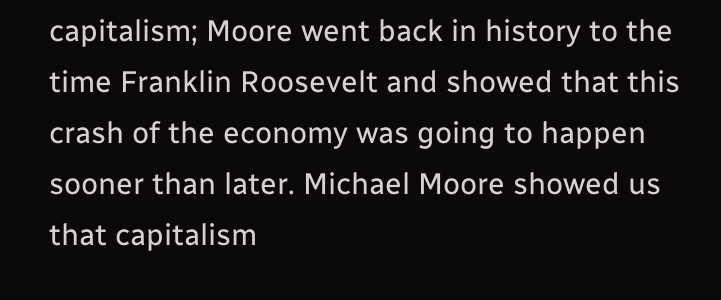capitalism; Moore went back in history to the time Franklin Roosevelt and showed that this crash of the economy was going to happen sooner than later. Michael Moore showed us that capitalism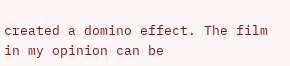created a domino effect. The film in my opinion can be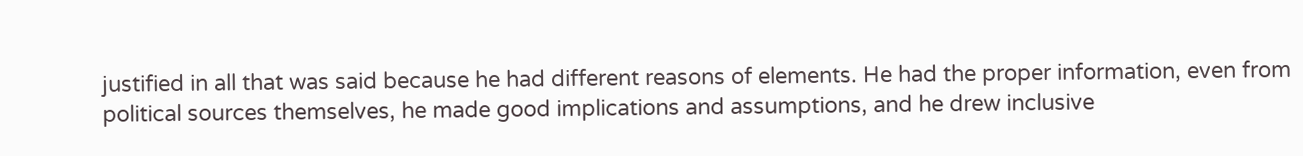justified in all that was said because he had different reasons of elements. He had the proper information, even from political sources themselves, he made good implications and assumptions, and he drew inclusive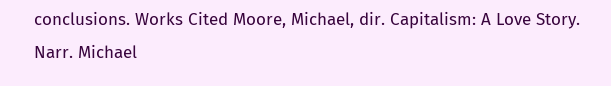conclusions. Works Cited Moore, Michael, dir. Capitalism: A Love Story. Narr. Michael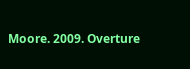Moore. 2009. Overture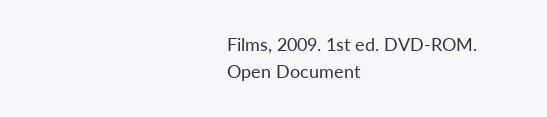Films, 2009. 1st ed. DVD-ROM.
Open Document